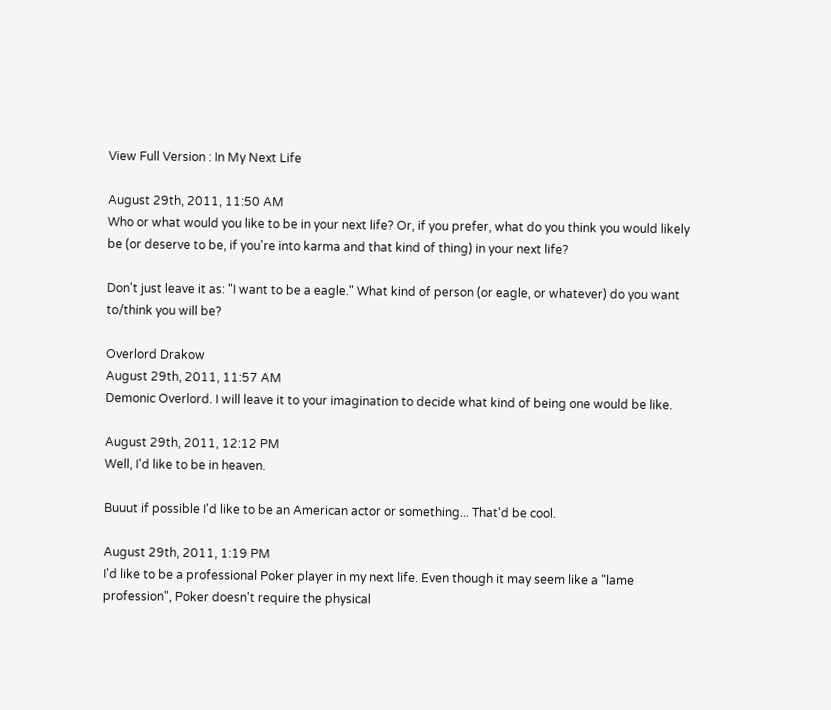View Full Version : In My Next Life

August 29th, 2011, 11:50 AM
Who or what would you like to be in your next life? Or, if you prefer, what do you think you would likely be (or deserve to be, if you're into karma and that kind of thing) in your next life?

Don't just leave it as: "I want to be a eagle." What kind of person (or eagle, or whatever) do you want to/think you will be?

Overlord Drakow
August 29th, 2011, 11:57 AM
Demonic Overlord. I will leave it to your imagination to decide what kind of being one would be like.

August 29th, 2011, 12:12 PM
Well, I'd like to be in heaven.

Buuut if possible I'd like to be an American actor or something... That'd be cool.

August 29th, 2011, 1:19 PM
I'd like to be a professional Poker player in my next life. Even though it may seem like a "lame profession", Poker doesn't require the physical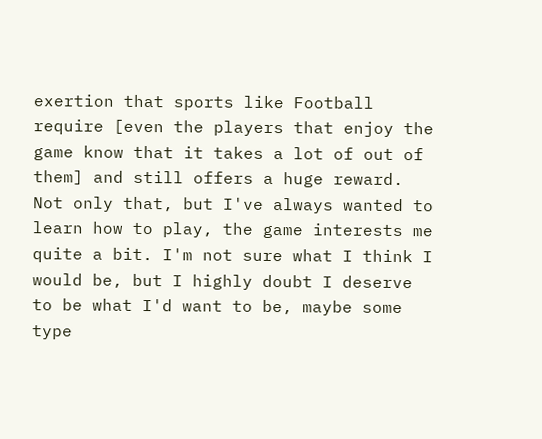exertion that sports like Football require [even the players that enjoy the game know that it takes a lot of out of them] and still offers a huge reward. Not only that, but I've always wanted to learn how to play, the game interests me quite a bit. I'm not sure what I think I would be, but I highly doubt I deserve to be what I'd want to be, maybe some type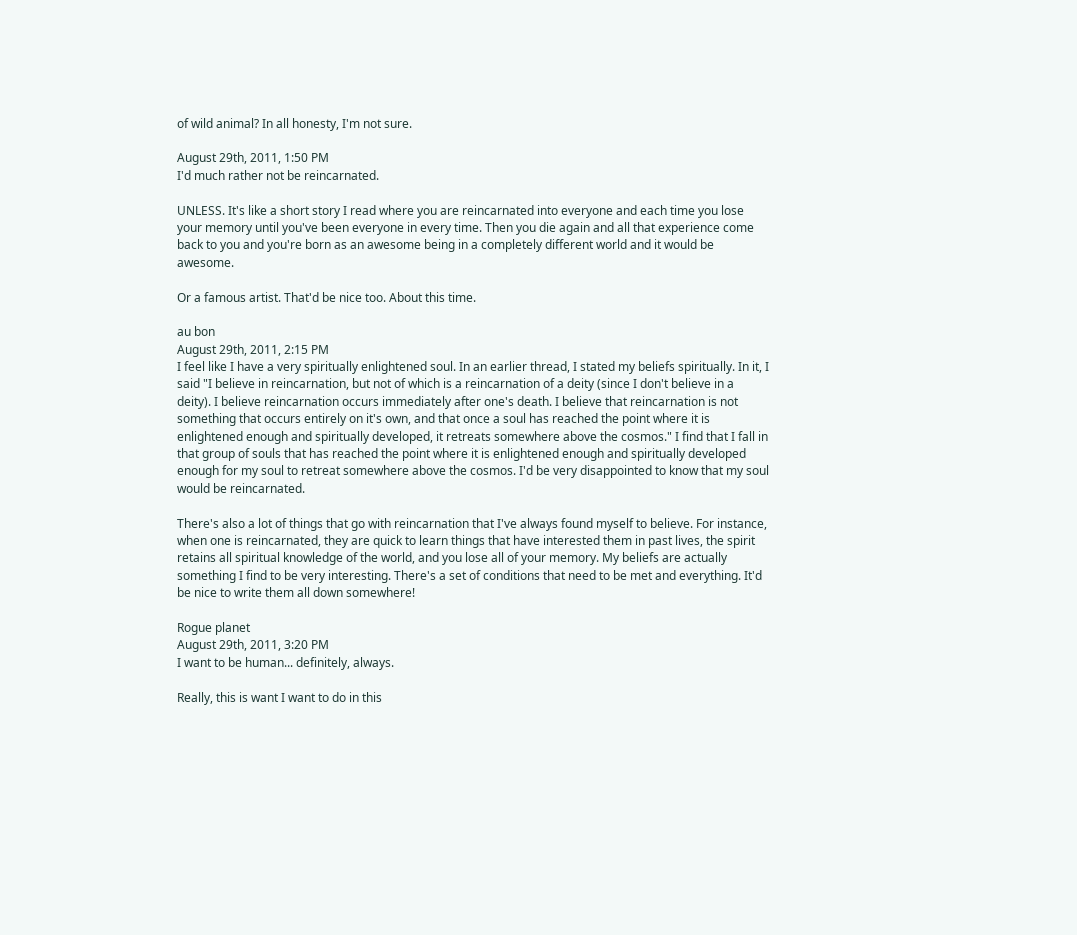of wild animal? In all honesty, I'm not sure.

August 29th, 2011, 1:50 PM
I'd much rather not be reincarnated.

UNLESS. It's like a short story I read where you are reincarnated into everyone and each time you lose your memory until you've been everyone in every time. Then you die again and all that experience come back to you and you're born as an awesome being in a completely different world and it would be awesome.

Or a famous artist. That'd be nice too. About this time.

au bon
August 29th, 2011, 2:15 PM
I feel like I have a very spiritually enlightened soul. In an earlier thread, I stated my beliefs spiritually. In it, I said "I believe in reincarnation, but not of which is a reincarnation of a deity (since I don't believe in a deity). I believe reincarnation occurs immediately after one's death. I believe that reincarnation is not something that occurs entirely on it's own, and that once a soul has reached the point where it is enlightened enough and spiritually developed, it retreats somewhere above the cosmos." I find that I fall in that group of souls that has reached the point where it is enlightened enough and spiritually developed enough for my soul to retreat somewhere above the cosmos. I'd be very disappointed to know that my soul would be reincarnated.

There's also a lot of things that go with reincarnation that I've always found myself to believe. For instance, when one is reincarnated, they are quick to learn things that have interested them in past lives, the spirit retains all spiritual knowledge of the world, and you lose all of your memory. My beliefs are actually something I find to be very interesting. There's a set of conditions that need to be met and everything. It'd be nice to write them all down somewhere!

Rogue planet
August 29th, 2011, 3:20 PM
I want to be human... definitely, always.

Really, this is want I want to do in this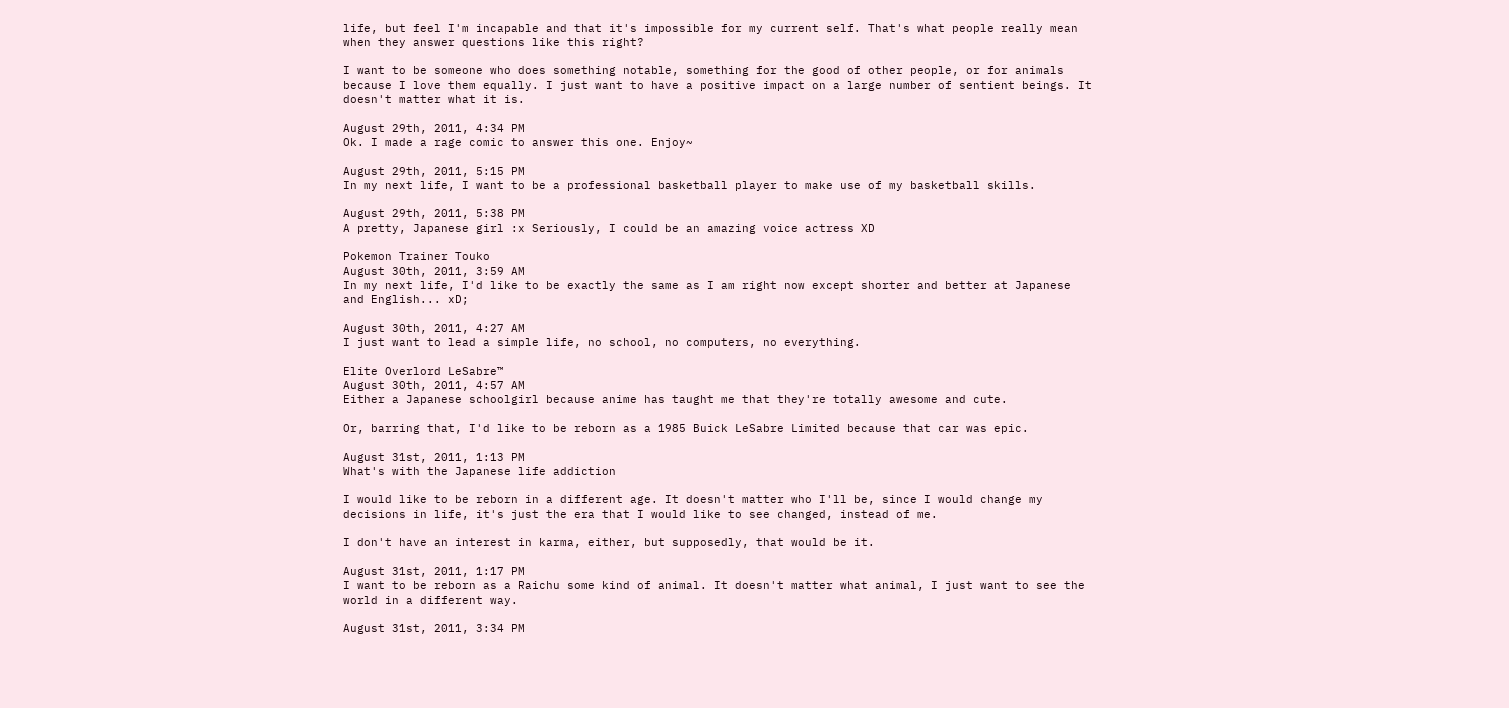life, but feel I'm incapable and that it's impossible for my current self. That's what people really mean when they answer questions like this right?

I want to be someone who does something notable, something for the good of other people, or for animals because I love them equally. I just want to have a positive impact on a large number of sentient beings. It doesn't matter what it is.

August 29th, 2011, 4:34 PM
Ok. I made a rage comic to answer this one. Enjoy~

August 29th, 2011, 5:15 PM
In my next life, I want to be a professional basketball player to make use of my basketball skills.

August 29th, 2011, 5:38 PM
A pretty, Japanese girl :x Seriously, I could be an amazing voice actress XD

Pokemon Trainer Touko
August 30th, 2011, 3:59 AM
In my next life, I'd like to be exactly the same as I am right now except shorter and better at Japanese and English... xD;

August 30th, 2011, 4:27 AM
I just want to lead a simple life, no school, no computers, no everything.

Elite Overlord LeSabre™
August 30th, 2011, 4:57 AM
Either a Japanese schoolgirl because anime has taught me that they're totally awesome and cute.

Or, barring that, I'd like to be reborn as a 1985 Buick LeSabre Limited because that car was epic.

August 31st, 2011, 1:13 PM
What's with the Japanese life addiction

I would like to be reborn in a different age. It doesn't matter who I'll be, since I would change my decisions in life, it's just the era that I would like to see changed, instead of me.

I don't have an interest in karma, either, but supposedly, that would be it.

August 31st, 2011, 1:17 PM
I want to be reborn as a Raichu some kind of animal. It doesn't matter what animal, I just want to see the world in a different way.

August 31st, 2011, 3:34 PM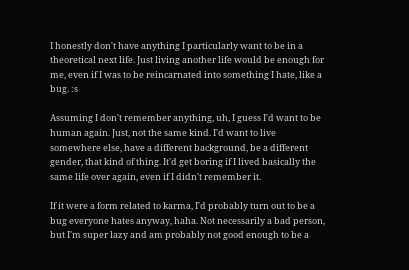I honestly don't have anything I particularly want to be in a theoretical next life. Just living another life would be enough for me, even if I was to be reincarnated into something I hate, like a bug. :s

Assuming I don't remember anything, uh, I guess I'd want to be human again. Just, not the same kind. I'd want to live somewhere else, have a different background, be a different gender, that kind of thing. It'd get boring if I lived basically the same life over again, even if I didn't remember it.

If it were a form related to karma, I'd probably turn out to be a bug everyone hates anyway, haha. Not necessarily a bad person, but I'm super lazy and am probably not good enough to be a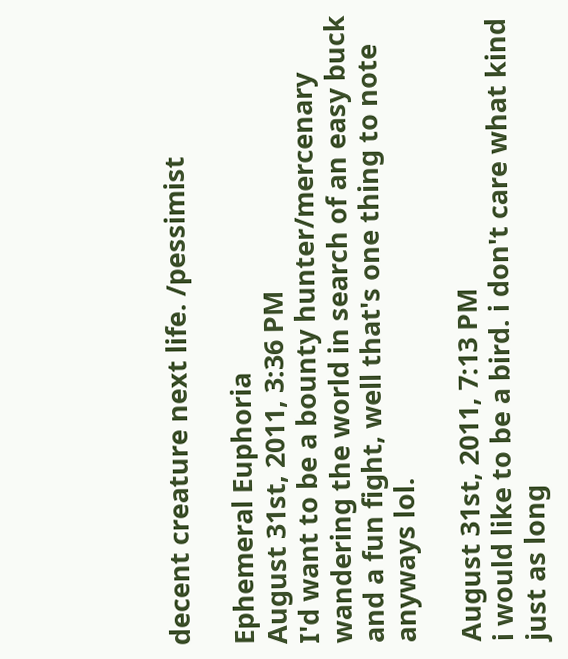decent creature next life. /pessimist

Ephemeral Euphoria
August 31st, 2011, 3:36 PM
I'd want to be a bounty hunter/mercenary wandering the world in search of an easy buck and a fun fight, well that's one thing to note anyways lol.

August 31st, 2011, 7:13 PM
i would like to be a bird. i don't care what kind just as long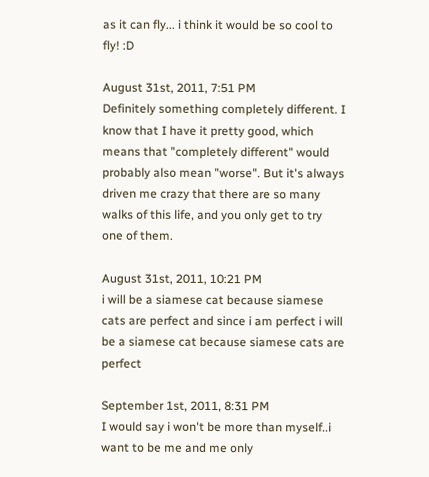as it can fly... i think it would be so cool to fly! :D

August 31st, 2011, 7:51 PM
Definitely something completely different. I know that I have it pretty good, which means that "completely different" would probably also mean "worse". But it's always driven me crazy that there are so many walks of this life, and you only get to try one of them.

August 31st, 2011, 10:21 PM
i will be a siamese cat because siamese cats are perfect and since i am perfect i will be a siamese cat because siamese cats are perfect

September 1st, 2011, 8:31 PM
I would say i won't be more than myself..i want to be me and me only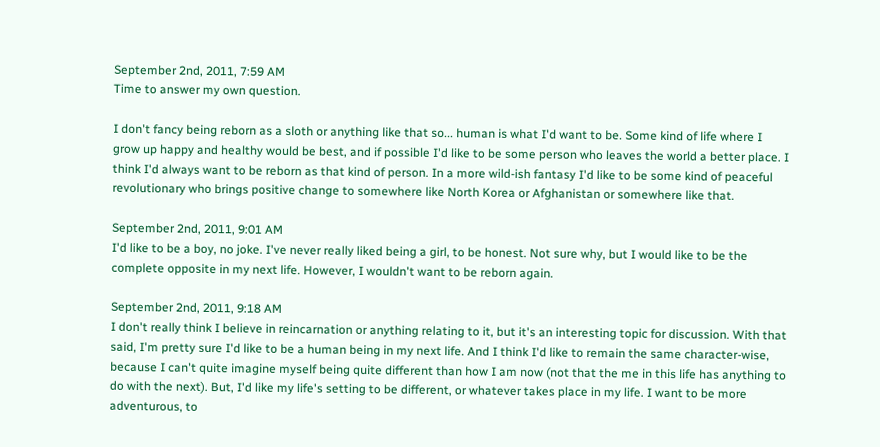September 2nd, 2011, 7:59 AM
Time to answer my own question.

I don't fancy being reborn as a sloth or anything like that so... human is what I'd want to be. Some kind of life where I grow up happy and healthy would be best, and if possible I'd like to be some person who leaves the world a better place. I think I'd always want to be reborn as that kind of person. In a more wild-ish fantasy I'd like to be some kind of peaceful revolutionary who brings positive change to somewhere like North Korea or Afghanistan or somewhere like that.

September 2nd, 2011, 9:01 AM
I'd like to be a boy, no joke. I've never really liked being a girl, to be honest. Not sure why, but I would like to be the complete opposite in my next life. However, I wouldn't want to be reborn again.

September 2nd, 2011, 9:18 AM
I don't really think I believe in reincarnation or anything relating to it, but it's an interesting topic for discussion. With that said, I'm pretty sure I'd like to be a human being in my next life. And I think I'd like to remain the same character-wise, because I can't quite imagine myself being quite different than how I am now (not that the me in this life has anything to do with the next). But, I'd like my life's setting to be different, or whatever takes place in my life. I want to be more adventurous, to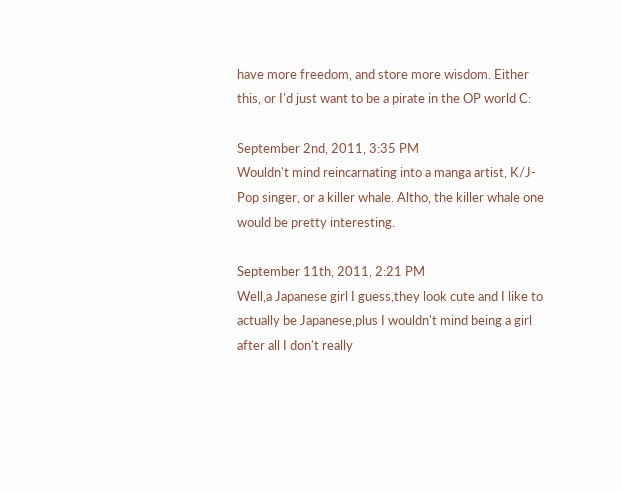have more freedom, and store more wisdom. Either this, or I'd just want to be a pirate in the OP world C:

September 2nd, 2011, 3:35 PM
Wouldn't mind reincarnating into a manga artist, K/J-Pop singer, or a killer whale. Altho, the killer whale one would be pretty interesting.

September 11th, 2011, 2:21 PM
Well,a Japanese girl I guess,they look cute and I like to actually be Japanese,plus I wouldn't mind being a girl after all I don't really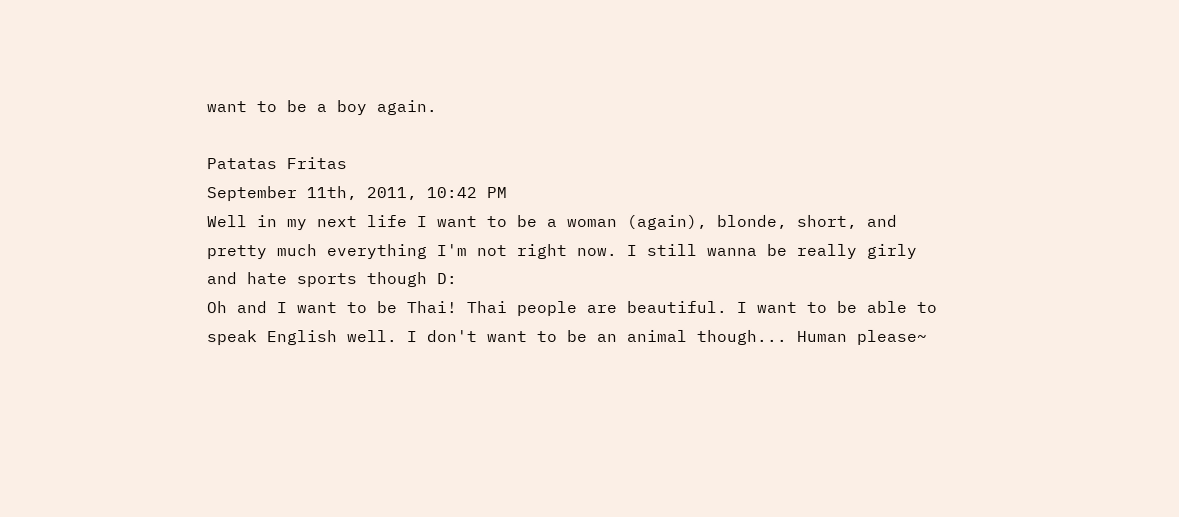want to be a boy again.

Patatas Fritas
September 11th, 2011, 10:42 PM
Well in my next life I want to be a woman (again), blonde, short, and pretty much everything I'm not right now. I still wanna be really girly and hate sports though D:
Oh and I want to be Thai! Thai people are beautiful. I want to be able to speak English well. I don't want to be an animal though... Human please~